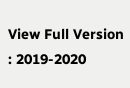View Full Version : 2019-2020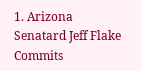1. Arizona Senatard Jeff Flake Commits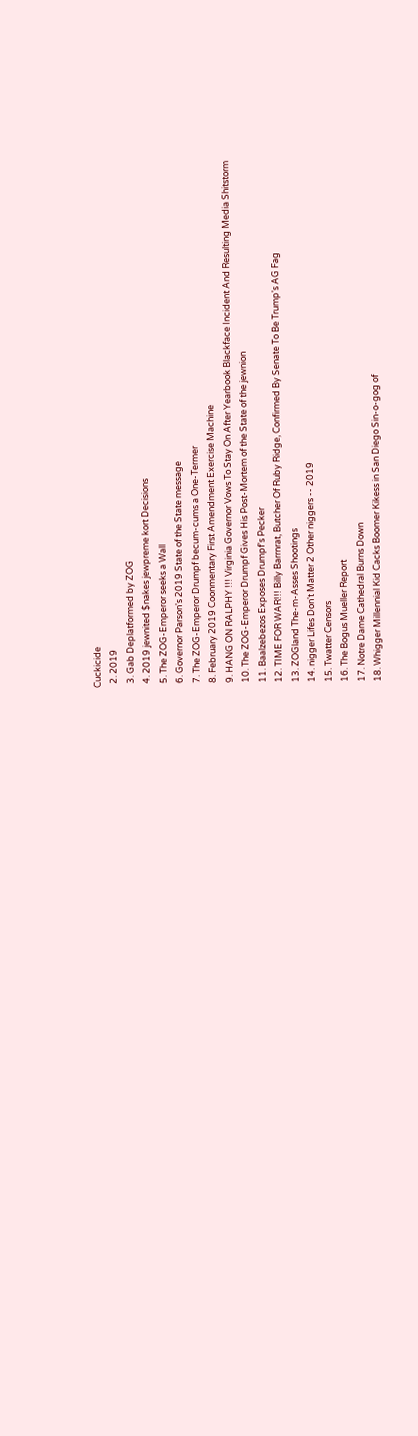Cuckicide
  2. 2019
  3. Gab Deplatformed by ZOG
  4. 2019 jewnited $nakes jewpreme kort Decisions
  5. The ZOG-Emperor seeks a Wall
  6. Governor Parson's 2019 State of the State message
  7. The ZOG-Emperor Drumpf becum-cums a One-Termer
  8. February 2019 Coonmentary First Amendment Exercise Machine
  9. HANG ON RALPHY !!! Virginia Governor Vows To Stay On After Yearbook Blackface Incident And Resulting Media Shitstorm
  10. The ZOG-Emperor Drumpf Gives His Post-Mortem of the State of the jewnion
  11. Baalzebezos Exposes Drumpf's Pecker
  12. TIME FOR WAR!!! Billy Barrnrat, Butcher Of Ruby Ridge, Confirmed By Senate To Be Trump's AG Fag
  13. ZOGland The-m-Asses Shootings
  14. nigger Lifes Don't Matter 2 Other niggers -- 2019
  15. Twatter Censors
  16. The Bogus Mueller Report
  17. Notre Dame Cathedral Burns Down
  18. Whigger Millennial Kid Cacks Boomer Kikess in San Diego Sin-o-gog of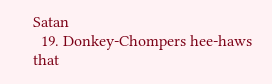Satan
  19. Donkey-Chompers hee-haws that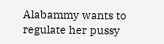Alabammy wants to regulate her pussy